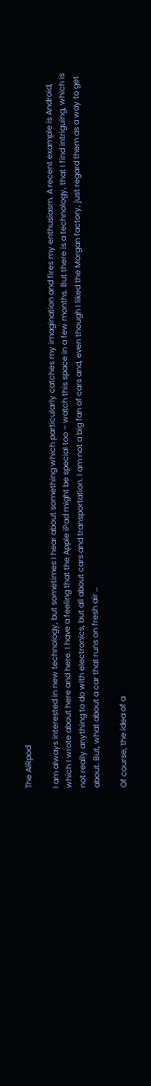The AIRpod

I am always interested in new technology, but sometimes I hear about something which particularly catches my imagination and fires my enthusiasm. A recent example is Android, which I wrote about here and here. I have a feeling that the Apple iPad might be special too – watch this space in a few months. But there is a technology, that I find intriguing, which is not really anything to do with electronics, but all about cars and transportation. I am not a big fan of cars and, even though I liked the Morgan factory, just regard them as a way to get about. But, what about a car that runs on fresh air …

Of course, the idea of a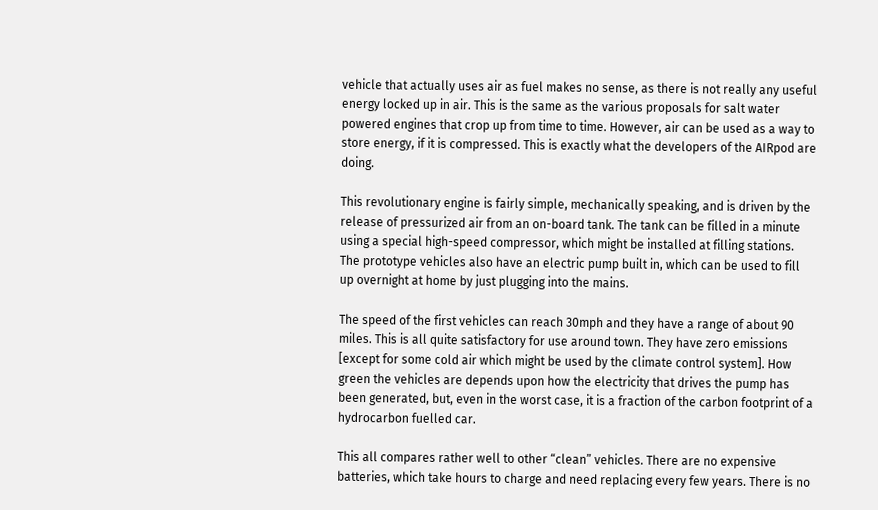vehicle that actually uses air as fuel makes no sense, as there is not really any useful energy locked up in air. This is the same as the various proposals for salt water powered engines that crop up from time to time. However, air can be used as a way to store energy, if it is compressed. This is exactly what the developers of the AIRpod are doing.

This revolutionary engine is fairly simple, mechanically speaking, and is driven by the release of pressurized air from an on-board tank. The tank can be filled in a minute using a special high-speed compressor, which might be installed at filling stations. The prototype vehicles also have an electric pump built in, which can be used to fill up overnight at home by just plugging into the mains.

The speed of the first vehicles can reach 30mph and they have a range of about 90 miles. This is all quite satisfactory for use around town. They have zero emissions [except for some cold air which might be used by the climate control system]. How green the vehicles are depends upon how the electricity that drives the pump has been generated, but, even in the worst case, it is a fraction of the carbon footprint of a hydrocarbon fuelled car.

This all compares rather well to other “clean” vehicles. There are no expensive batteries, which take hours to charge and need replacing every few years. There is no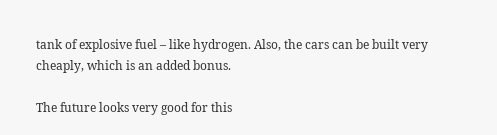tank of explosive fuel – like hydrogen. Also, the cars can be built very cheaply, which is an added bonus.

The future looks very good for this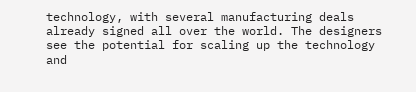technology, with several manufacturing deals already signed all over the world. The designers see the potential for scaling up the technology and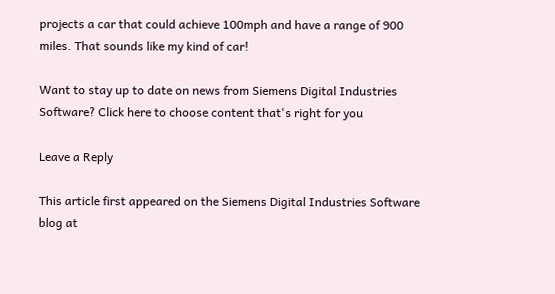projects a car that could achieve 100mph and have a range of 900 miles. That sounds like my kind of car!

Want to stay up to date on news from Siemens Digital Industries Software? Click here to choose content that's right for you

Leave a Reply

This article first appeared on the Siemens Digital Industries Software blog at